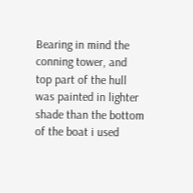Bearing in mind the conning tower, and top part of the hull was painted in lighter shade than the bottom of the boat i used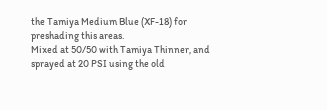the Tamiya Medium Blue (XF-18) for preshading this areas.
Mixed at 50/50 with Tamiya Thinner, and sprayed at 20 PSI using the old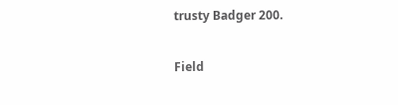trusty Badger 200.

Field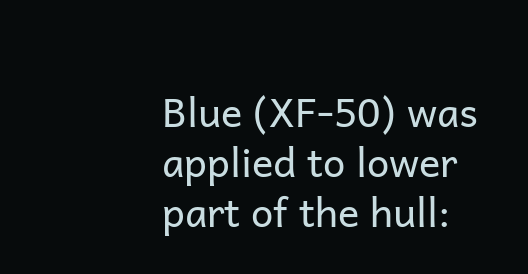Blue (XF-50) was applied to lower part of the hull: